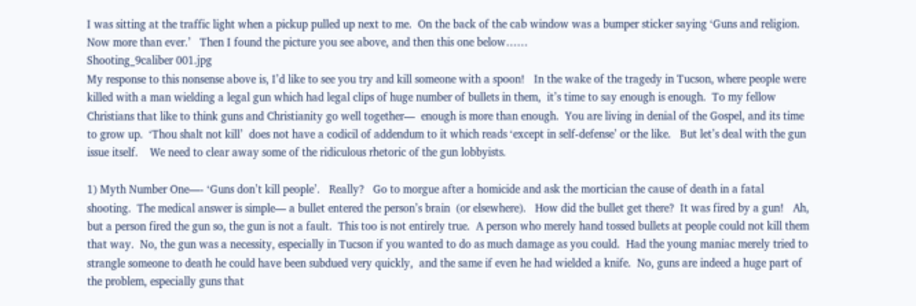I was sitting at the traffic light when a pickup pulled up next to me.  On the back of the cab window was a bumper sticker saying ‘Guns and religion. Now more than ever.’   Then I found the picture you see above, and then this one below……
Shooting_9caliber 001.jpg
My response to this nonsense above is, I’d like to see you try and kill someone with a spoon!   In the wake of the tragedy in Tucson, where people were killed with a man wielding a legal gun which had legal clips of huge number of bullets in them,  it’s time to say enough is enough.  To my fellow Christians that like to think guns and Christianity go well together—  enough is more than enough.  You are living in denial of the Gospel, and its time to grow up.  ‘Thou shalt not kill’  does not have a codicil of addendum to it which reads ‘except in self-defense’ or the like.   But let’s deal with the gun issue itself.    We need to clear away some of the ridiculous rhetoric of the gun lobbyists.

1) Myth Number One—- ‘Guns don’t kill people’.   Really?   Go to morgue after a homicide and ask the mortician the cause of death in a fatal shooting.  The medical answer is simple— a bullet entered the person’s brain  (or elsewhere).   How did the bullet get there?  It was fired by a gun!   Ah, but a person fired the gun so, the gun is not a fault.  This too is not entirely true.  A person who merely hand tossed bullets at people could not kill them that way.  No, the gun was a necessity, especially in Tucson if you wanted to do as much damage as you could.  Had the young maniac merely tried to strangle someone to death he could have been subdued very quickly,  and the same if even he had wielded a knife.  No, guns are indeed a huge part of the problem, especially guns that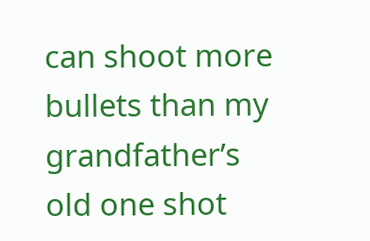can shoot more bullets than my grandfather’s old one shot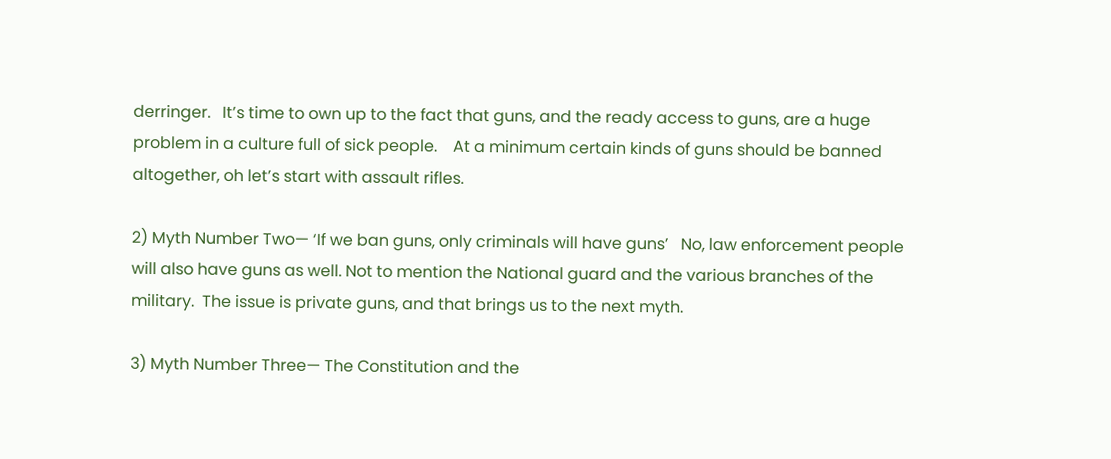derringer.   It’s time to own up to the fact that guns, and the ready access to guns, are a huge problem in a culture full of sick people.    At a minimum certain kinds of guns should be banned altogether, oh let’s start with assault rifles.

2) Myth Number Two— ‘If we ban guns, only criminals will have guns’   No, law enforcement people will also have guns as well. Not to mention the National guard and the various branches of the military.  The issue is private guns, and that brings us to the next myth.

3) Myth Number Three— The Constitution and the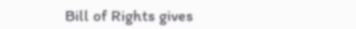Bill of Rights gives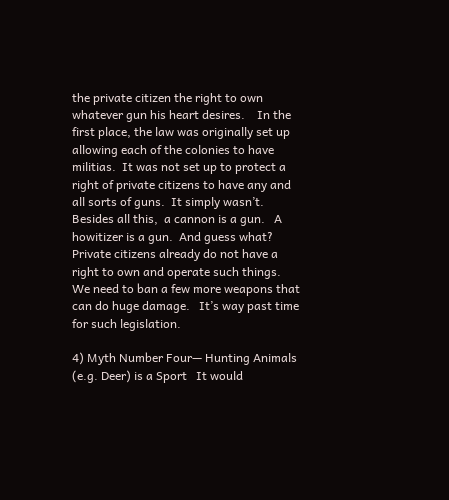the private citizen the right to own whatever gun his heart desires.    In the first place, the law was originally set up allowing each of the colonies to have militias.  It was not set up to protect a right of private citizens to have any and all sorts of guns.  It simply wasn’t.   Besides all this,  a cannon is a gun.   A  howitizer is a gun.  And guess what?  Private citizens already do not have a right to own and operate such things.    We need to ban a few more weapons that can do huge damage.   It’s way past time for such legislation.

4) Myth Number Four— Hunting Animals  (e.g. Deer) is a Sport   It would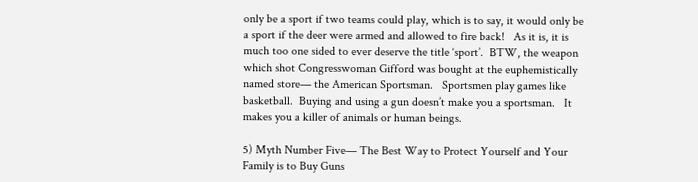only be a sport if two teams could play, which is to say, it would only be a sport if the deer were armed and allowed to fire back!   As it is, it is much too one sided to ever deserve the title ‘sport’.  BTW, the weapon which shot Congresswoman Gifford was bought at the euphemistically named store— the American Sportsman.   Sportsmen play games like basketball.  Buying and using a gun doesn’t make you a sportsman.   It makes you a killer of animals or human beings.

5) Myth Number Five— The Best Way to Protect Yourself and Your Family is to Buy Guns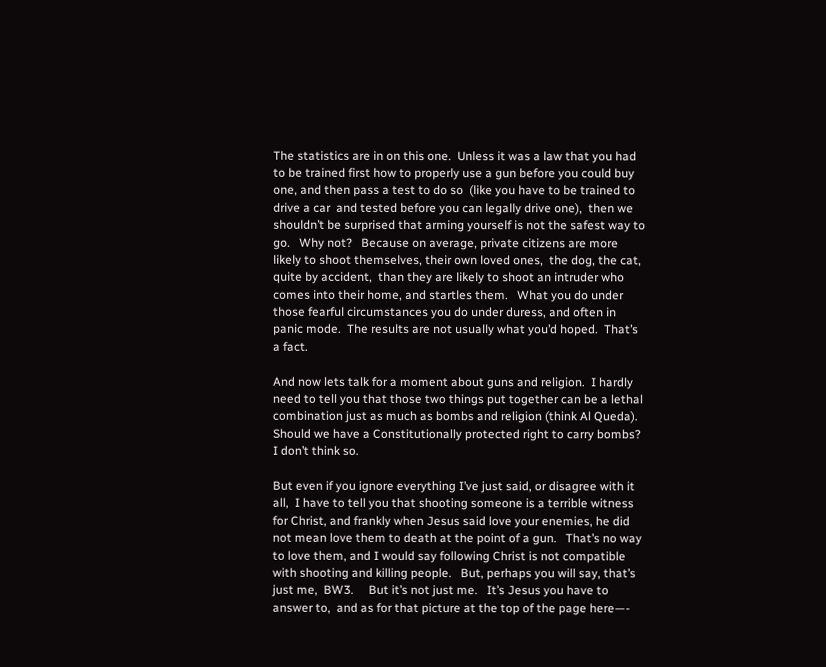The statistics are in on this one.  Unless it was a law that you had to be trained first how to properly use a gun before you could buy one, and then pass a test to do so  (like you have to be trained to drive a car  and tested before you can legally drive one),  then we shouldn’t be surprised that arming yourself is not the safest way to go.   Why not?   Because on average, private citizens are more likely to shoot themselves, their own loved ones,  the dog, the cat,  quite by accident,  than they are likely to shoot an intruder who comes into their home, and startles them.   What you do under those fearful circumstances you do under duress, and often in panic mode.  The results are not usually what you’d hoped.  That’s a fact.

And now lets talk for a moment about guns and religion.  I hardly need to tell you that those two things put together can be a lethal combination just as much as bombs and religion (think Al Queda).  Should we have a Constitutionally protected right to carry bombs?   I don’t think so.

But even if you ignore everything I’ve just said, or disagree with it all,  I have to tell you that shooting someone is a terrible witness for Christ, and frankly when Jesus said love your enemies, he did not mean love them to death at the point of a gun.   That’s no way to love them, and I would say following Christ is not compatible with shooting and killing people.   But, perhaps you will say, that’s just me,  BW3.     But it’s not just me.   It’s Jesus you have to answer to,  and as for that picture at the top of the page here—-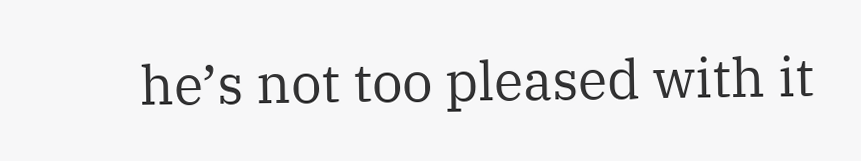he’s not too pleased with it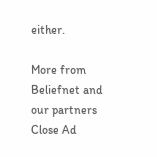either.

More from Beliefnet and our partners
Close Ad